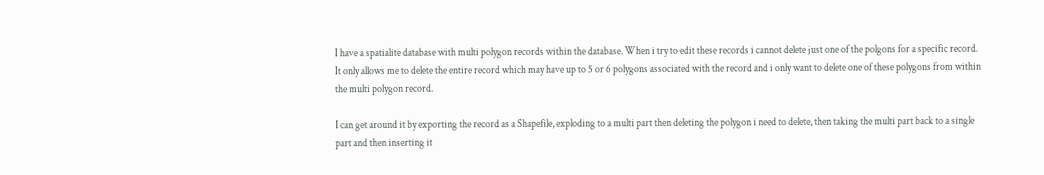I have a spatialite database with multi polygon records within the database. When i try to edit these records i cannot delete just one of the polgons for a specific record. It only allows me to delete the entire record which may have up to 5 or 6 polygons associated with the record and i only want to delete one of these polygons from within the multi polygon record.

I can get around it by exporting the record as a Shapefile, exploding to a multi part then deleting the polygon i need to delete, then taking the multi part back to a single part and then inserting it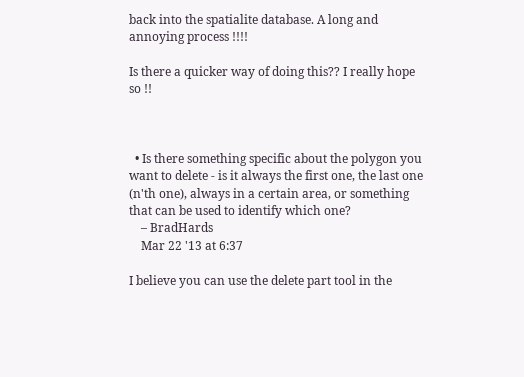back into the spatialite database. A long and annoying process !!!!

Is there a quicker way of doing this?? I really hope so !!



  • Is there something specific about the polygon you want to delete - is it always the first one, the last one (n'th one), always in a certain area, or something that can be used to identify which one?
    – BradHards
    Mar 22 '13 at 6:37

I believe you can use the delete part tool in the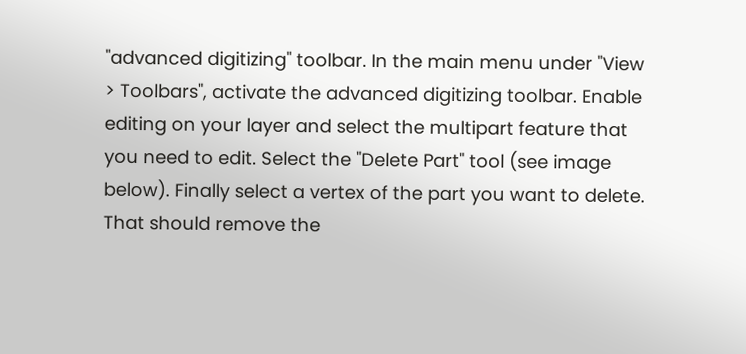"advanced digitizing" toolbar. In the main menu under "View > Toolbars", activate the advanced digitizing toolbar. Enable editing on your layer and select the multipart feature that you need to edit. Select the "Delete Part" tool (see image below). Finally select a vertex of the part you want to delete. That should remove the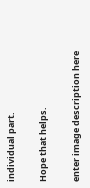individual part.

Hope that helps.

enter image description here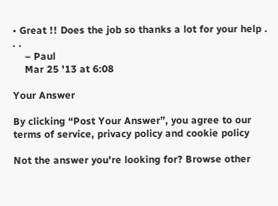• Great !! Does the job so thanks a lot for your help . . .
    – Paul
    Mar 25 '13 at 6:08

Your Answer

By clicking “Post Your Answer”, you agree to our terms of service, privacy policy and cookie policy

Not the answer you're looking for? Browse other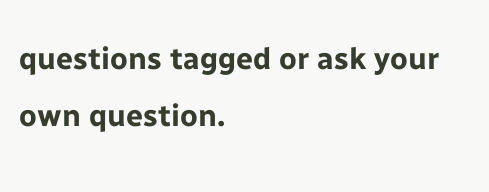questions tagged or ask your own question.